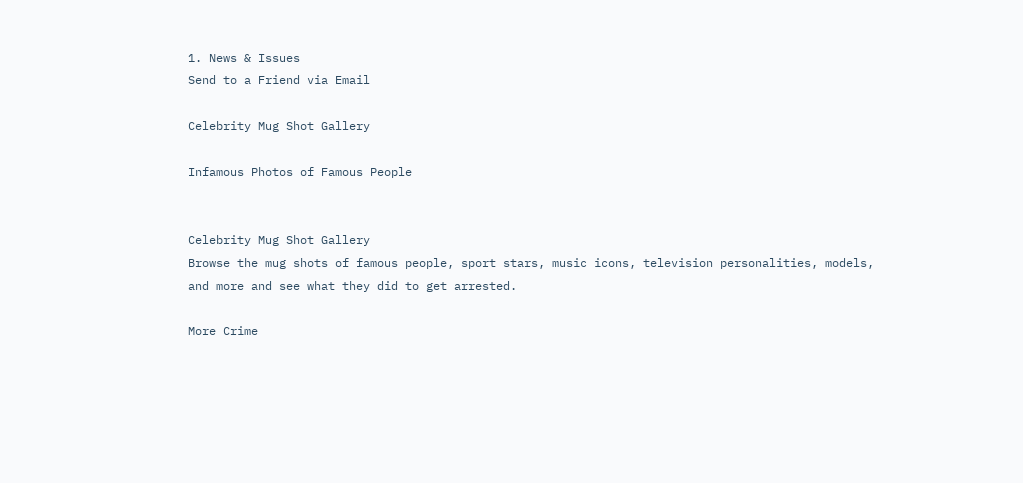1. News & Issues
Send to a Friend via Email

Celebrity Mug Shot Gallery

Infamous Photos of Famous People


Celebrity Mug Shot Gallery
Browse the mug shots of famous people, sport stars, music icons, television personalities, models, and more and see what they did to get arrested.

More Crime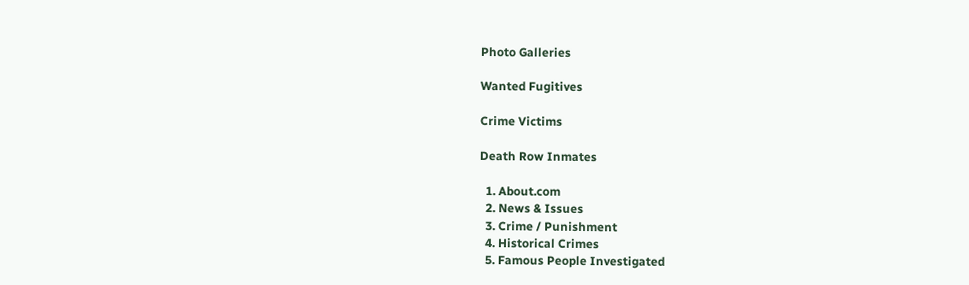Photo Galleries

Wanted Fugitives

Crime Victims

Death Row Inmates

  1. About.com
  2. News & Issues
  3. Crime / Punishment
  4. Historical Crimes
  5. Famous People Investigated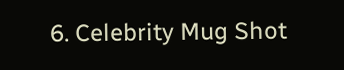6. Celebrity Mug Shot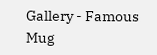Gallery - Famous Mug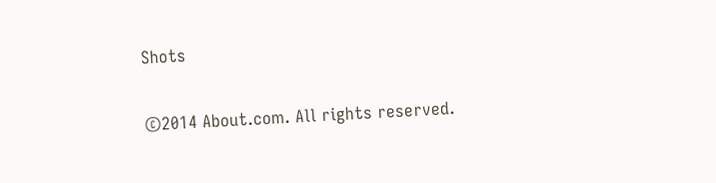Shots

©2014 About.com. All rights reserved.